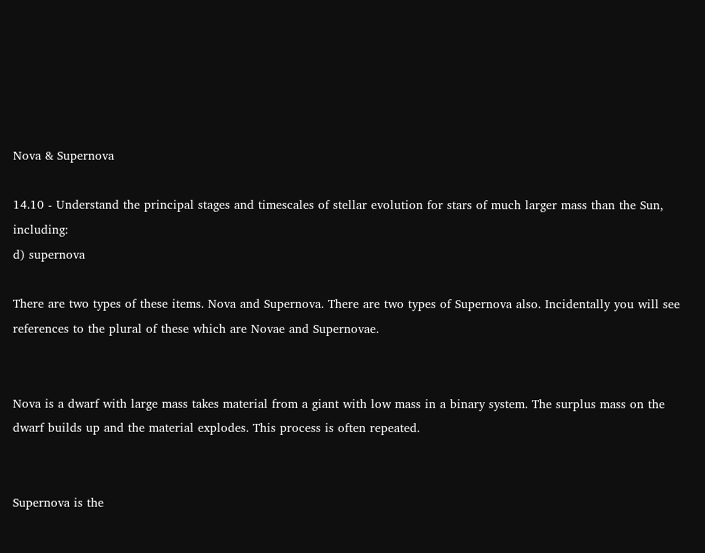Nova & Supernova

14.10 - Understand the principal stages and timescales of stellar evolution for stars of much larger mass than the Sun, including:
d) supernova

There are two types of these items. Nova and Supernova. There are two types of Supernova also. Incidentally you will see references to the plural of these which are Novae and Supernovae.


Nova is a dwarf with large mass takes material from a giant with low mass in a binary system. The surplus mass on the dwarf builds up and the material explodes. This process is often repeated.


Supernova is the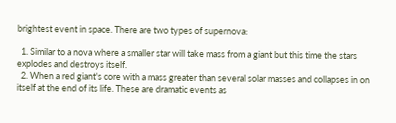brightest event in space. There are two types of supernova:

  1. Similar to a nova where a smaller star will take mass from a giant but this time the stars explodes and destroys itself.
  2. When a red giant's core with a mass greater than several solar masses and collapses in on itself at the end of its life. These are dramatic events as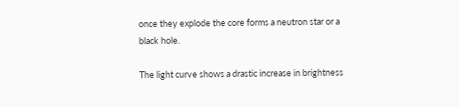once they explode the core forms a neutron star or a black hole.

The light curve shows a drastic increase in brightness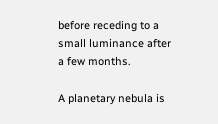before receding to a small luminance after a few months.

A planetary nebula is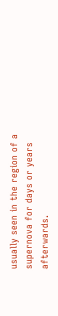usually seen in the region of a supernova for days or years afterwards.